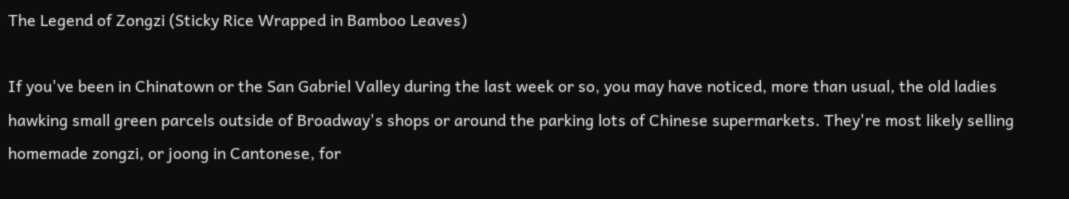The Legend of Zongzi (Sticky Rice Wrapped in Bamboo Leaves)

If you've been in Chinatown or the San Gabriel Valley during the last week or so, you may have noticed, more than usual, the old ladies hawking small green parcels outside of Broadway's shops or around the parking lots of Chinese supermarkets. They're most likely selling homemade zongzi, or joong in Cantonese, for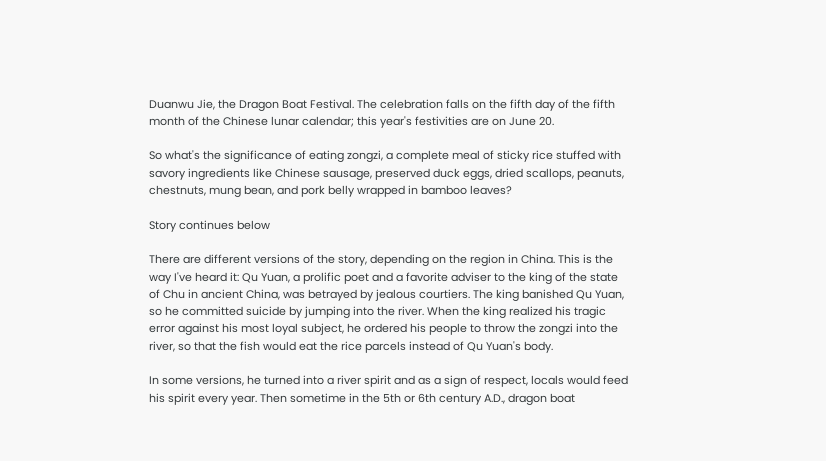Duanwu Jie, the Dragon Boat Festival. The celebration falls on the fifth day of the fifth month of the Chinese lunar calendar; this year's festivities are on June 20.

So what's the significance of eating zongzi, a complete meal of sticky rice stuffed with savory ingredients like Chinese sausage, preserved duck eggs, dried scallops, peanuts, chestnuts, mung bean, and pork belly wrapped in bamboo leaves?

Story continues below

There are different versions of the story, depending on the region in China. This is the way I've heard it: Qu Yuan, a prolific poet and a favorite adviser to the king of the state of Chu in ancient China, was betrayed by jealous courtiers. The king banished Qu Yuan, so he committed suicide by jumping into the river. When the king realized his tragic error against his most loyal subject, he ordered his people to throw the zongzi into the river, so that the fish would eat the rice parcels instead of Qu Yuan's body.

In some versions, he turned into a river spirit and as a sign of respect, locals would feed his spirit every year. Then sometime in the 5th or 6th century A.D., dragon boat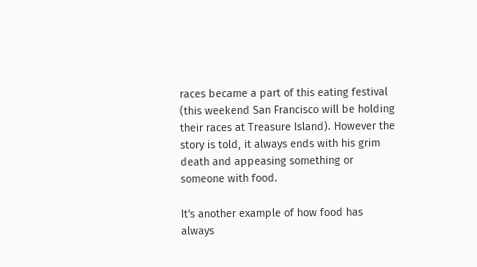races became a part of this eating festival (this weekend San Francisco will be holding their races at Treasure Island). However the story is told, it always ends with his grim death and appeasing something or someone with food.

It's another example of how food has always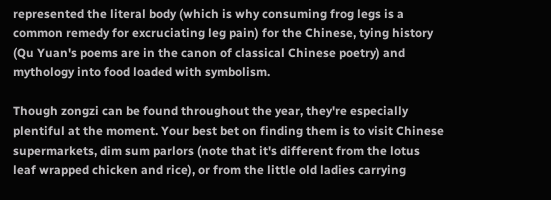represented the literal body (which is why consuming frog legs is a common remedy for excruciating leg pain) for the Chinese, tying history (Qu Yuan's poems are in the canon of classical Chinese poetry) and mythology into food loaded with symbolism.

Though zongzi can be found throughout the year, they're especially plentiful at the moment. Your best bet on finding them is to visit Chinese supermarkets, dim sum parlors (note that it's different from the lotus leaf wrapped chicken and rice), or from the little old ladies carrying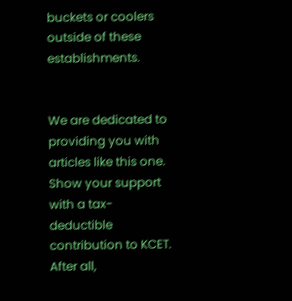buckets or coolers outside of these establishments.


We are dedicated to providing you with articles like this one. Show your support with a tax-deductible contribution to KCET. After all,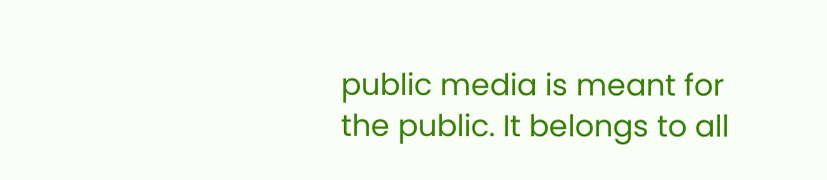public media is meant for the public. It belongs to all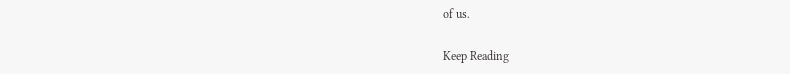of us.

Keep Reading